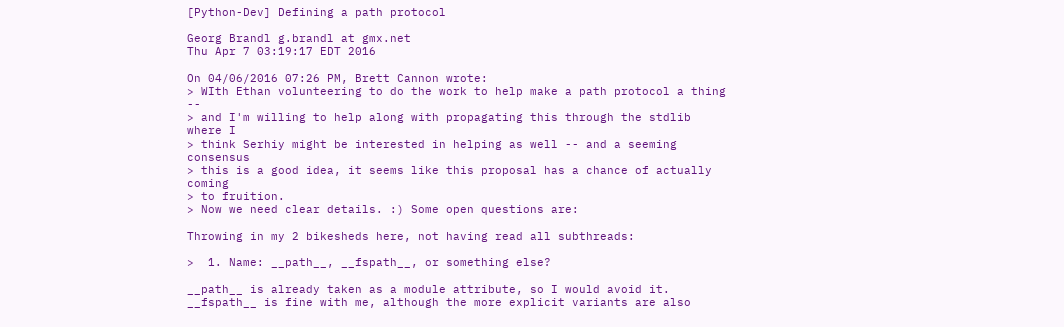[Python-Dev] Defining a path protocol

Georg Brandl g.brandl at gmx.net
Thu Apr 7 03:19:17 EDT 2016

On 04/06/2016 07:26 PM, Brett Cannon wrote:
> WIth Ethan volunteering to do the work to help make a path protocol a thing --
> and I'm willing to help along with propagating this through the stdlib where I
> think Serhiy might be interested in helping as well -- and a seeming consensus
> this is a good idea, it seems like this proposal has a chance of actually coming
> to fruition.
> Now we need clear details. :) Some open questions are:

Throwing in my 2 bikesheds here, not having read all subthreads:

>  1. Name: __path__, __fspath__, or something else?

__path__ is already taken as a module attribute, so I would avoid it.
__fspath__ is fine with me, although the more explicit variants are also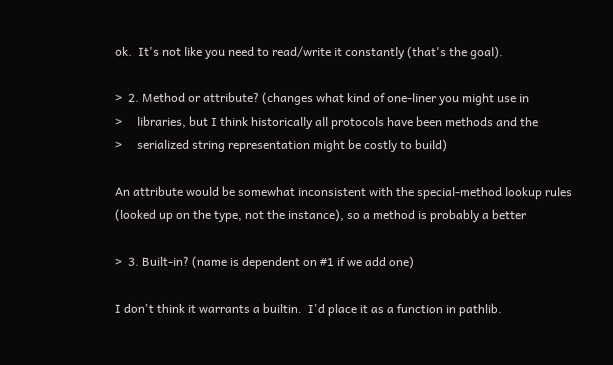ok.  It's not like you need to read/write it constantly (that's the goal).

>  2. Method or attribute? (changes what kind of one-liner you might use in
>     libraries, but I think historically all protocols have been methods and the
>     serialized string representation might be costly to build)

An attribute would be somewhat inconsistent with the special-method lookup rules
(looked up on the type, not the instance), so a method is probably a better

>  3. Built-in? (name is dependent on #1 if we add one)

I don't think it warrants a builtin.  I'd place it as a function in pathlib.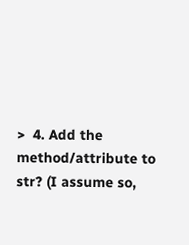>  4. Add the method/attribute to str? (I assume so,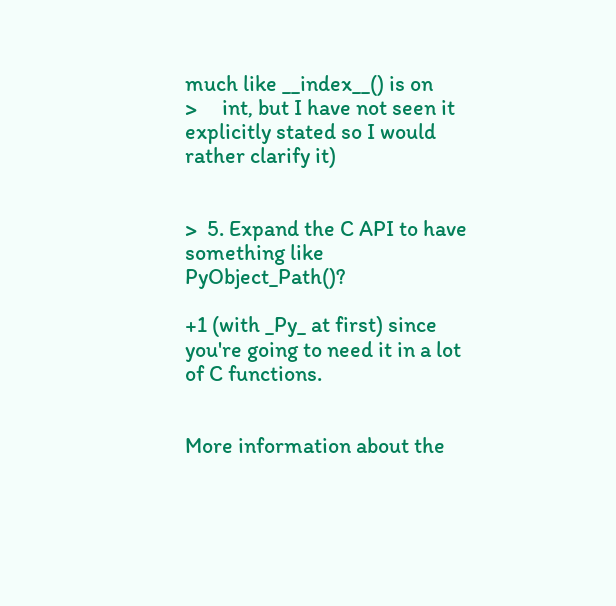much like __index__() is on
>     int, but I have not seen it explicitly stated so I would rather clarify it)


>  5. Expand the C API to have something like PyObject_Path()?

+1 (with _Py_ at first) since you're going to need it in a lot of C functions.


More information about the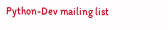Python-Dev mailing list